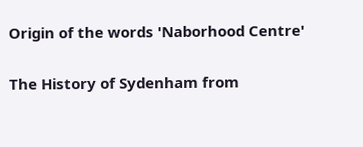Origin of the words 'Naborhood Centre'

The History of Sydenham from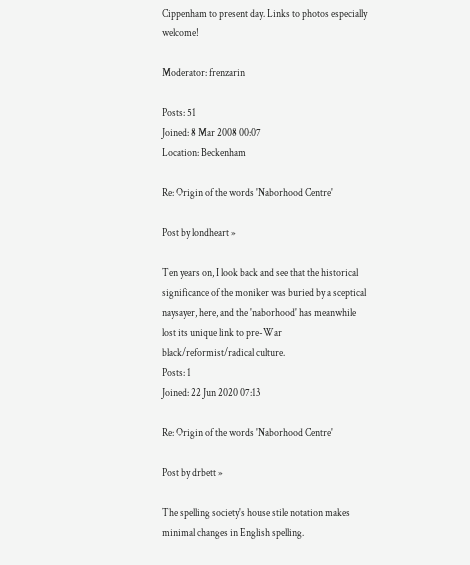Cippenham to present day. Links to photos especially welcome!

Moderator: frenzarin

Posts: 51
Joined: 8 Mar 2008 00:07
Location: Beckenham

Re: Origin of the words 'Naborhood Centre'

Post by londheart »

Ten years on, I look back and see that the historical significance of the moniker was buried by a sceptical naysayer, here, and the 'naborhood' has meanwhile lost its unique link to pre-War black/reformist/radical culture.
Posts: 1
Joined: 22 Jun 2020 07:13

Re: Origin of the words 'Naborhood Centre'

Post by drbett »

The spelling society's house stile notation makes minimal changes in English spelling.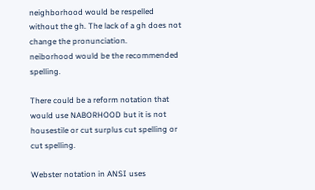neighborhood would be respelled without the gh. The lack of a gh does not change the pronunciation.
neiborhood would be the recommended spelling.

There could be a reform notation that would use NABORHOOD but it is not housestile or cut surplus cut spelling or cut spelling.

Webster notation in ANSI uses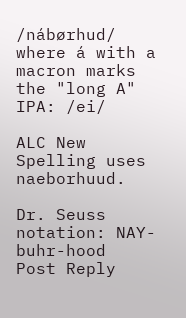/nábørhud/ where á with a macron marks the "long A" IPA: /ei/

ALC New Spelling uses naeborhuud.

Dr. Seuss notation: NAY-buhr-hood
Post Reply